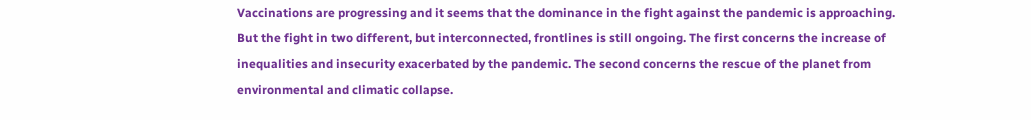Vaccinations are progressing and it seems that the dominance in the fight against the pandemic is approaching. But the fight in two different, but interconnected, frontlines is still ongoing. The first concerns the increase of inequalities and insecurity exacerbated by the pandemic. The second concerns the rescue of the planet from environmental and climatic collapse.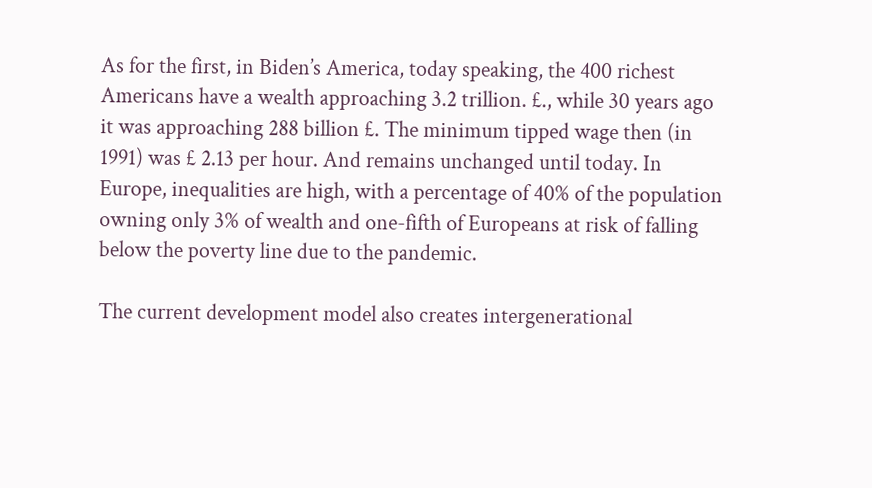As for the first, in Biden’s America, today speaking, the 400 richest Americans have a wealth approaching 3.2 trillion. £., while 30 years ago it was approaching 288 billion £. The minimum tipped wage then (in 1991) was £ 2.13 per hour. And remains unchanged until today. In Europe, inequalities are high, with a percentage of 40% of the population owning only 3% of wealth and one-fifth of Europeans at risk of falling below the poverty line due to the pandemic.

The current development model also creates intergenerational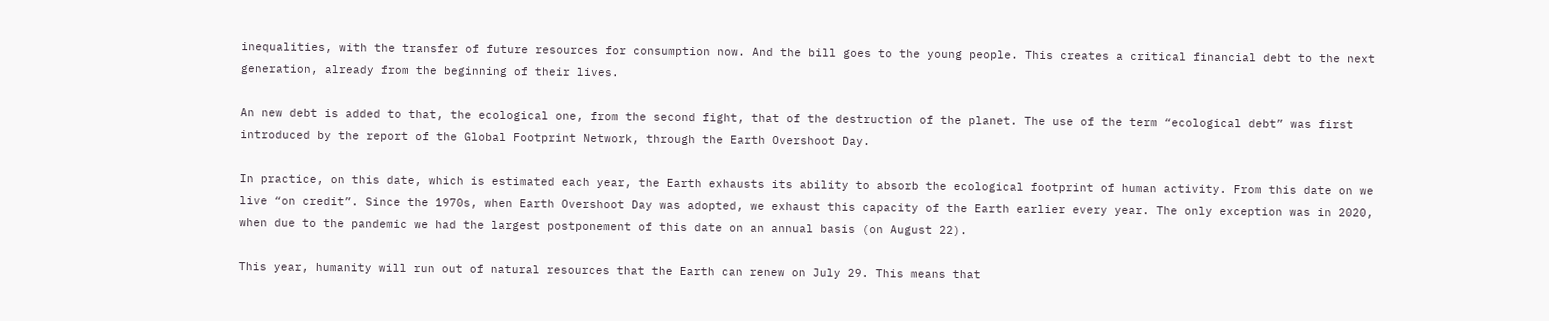inequalities, with the transfer of future resources for consumption now. And the bill goes to the young people. This creates a critical financial debt to the next generation, already from the beginning of their lives.

An new debt is added to that, the ecological one, from the second fight, that of the destruction of the planet. The use of the term “ecological debt” was first introduced by the report of the Global Footprint Network, through the Earth Overshoot Day.

In practice, on this date, which is estimated each year, the Earth exhausts its ability to absorb the ecological footprint of human activity. From this date on we live “on credit”. Since the 1970s, when Earth Overshoot Day was adopted, we exhaust this capacity of the Earth earlier every year. The only exception was in 2020, when due to the pandemic we had the largest postponement of this date on an annual basis (on August 22).

This year, humanity will run out of natural resources that the Earth can renew on July 29. This means that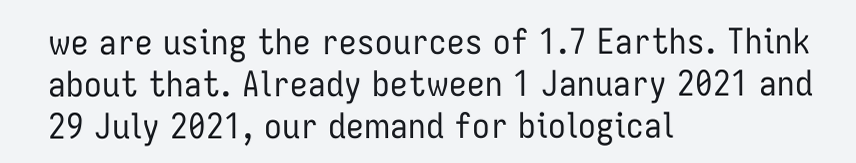we are using the resources of 1.7 Earths. Think about that. Already between 1 January 2021 and 29 July 2021, our demand for biological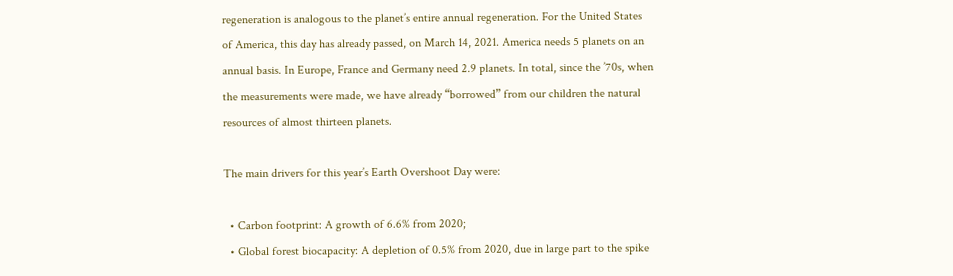regeneration is analogous to the planet’s entire annual regeneration. For the United States of America, this day has already passed, on March 14, 2021. America needs 5 planets on an annual basis. In Europe, France and Germany need 2.9 planets. In total, since the ’70s, when the measurements were made, we have already “borrowed” from our children the natural resources of almost thirteen planets.

The main drivers for this year’s Earth Overshoot Day were:

  • Carbon footprint: A growth of 6.6% from 2020;
  • Global forest biocapacity: A depletion of 0.5% from 2020, due in large part to the spike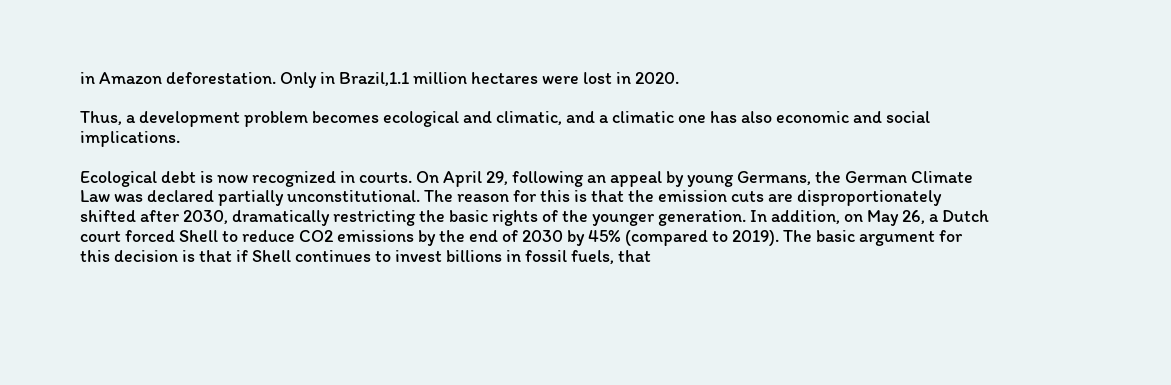in Amazon deforestation. Only in Brazil,1.1 million hectares were lost in 2020.

Thus, a development problem becomes ecological and climatic, and a climatic one has also economic and social implications.

Ecological debt is now recognized in courts. On April 29, following an appeal by young Germans, the German Climate Law was declared partially unconstitutional. The reason for this is that the emission cuts are disproportionately shifted after 2030, dramatically restricting the basic rights of the younger generation. In addition, on May 26, a Dutch court forced Shell to reduce CO2 emissions by the end of 2030 by 45% (compared to 2019). The basic argument for this decision is that if Shell continues to invest billions in fossil fuels, that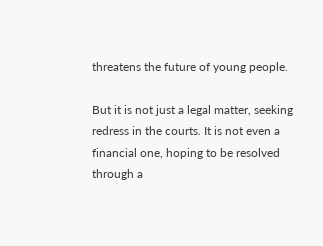threatens the future of young people.

But it is not just a legal matter, seeking redress in the courts. It is not even a financial one, hoping to be resolved through a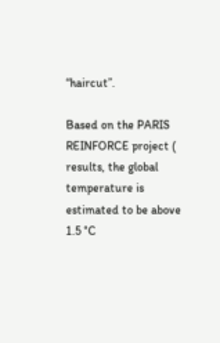“haircut”.

Based on the PARIS REINFORCE project ( results, the global temperature is estimated to be above 1.5 °C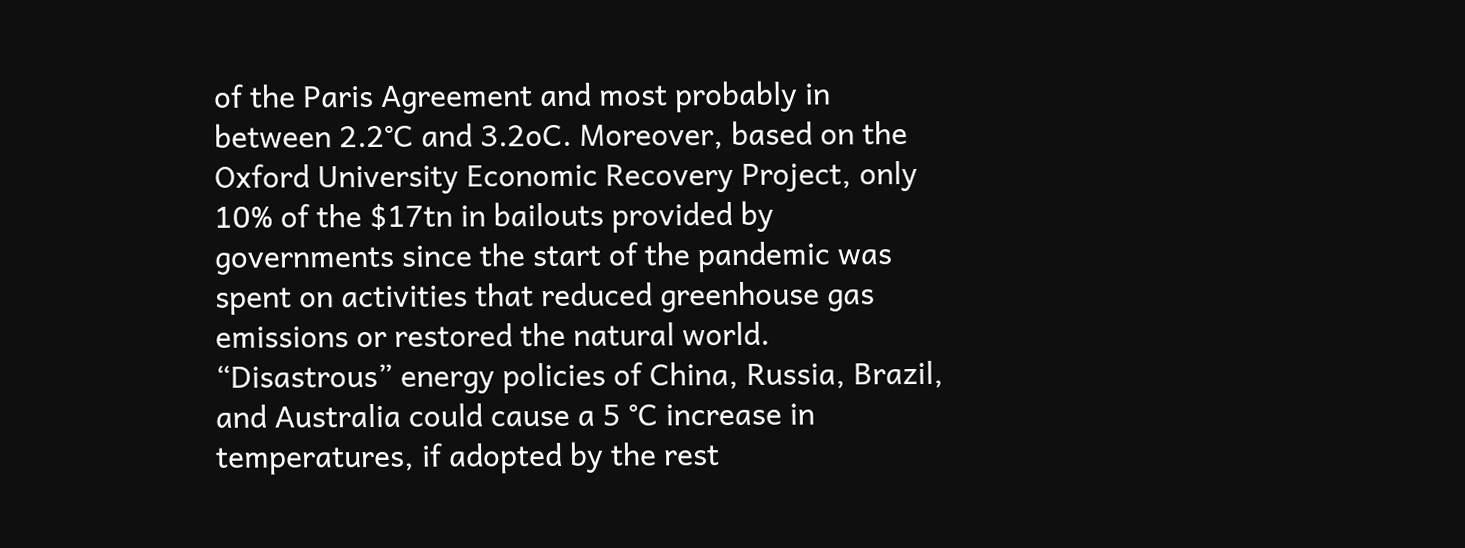of the Paris Agreement and most probably in between 2.2°C and 3.2oC. Moreover, based on the Oxford University Economic Recovery Project, only 10% of the $17tn in bailouts provided by governments since the start of the pandemic was spent on activities that reduced greenhouse gas emissions or restored the natural world. “Disastrous” energy policies of China, Russia, Brazil, and Australia could cause a 5 °C increase in temperatures, if adopted by the rest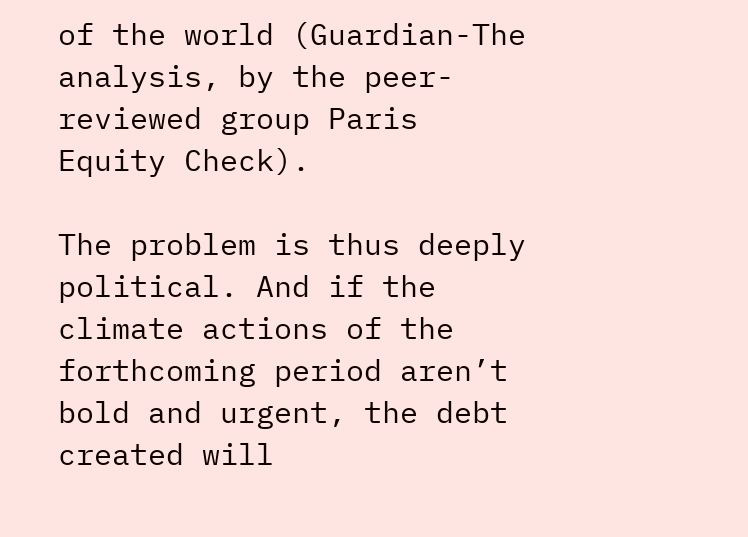of the world (Guardian-The analysis, by the peer-reviewed group Paris Equity Check).

The problem is thus deeply political. And if the climate actions of the forthcoming period aren’t bold and urgent, the debt created will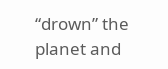“drown” the planet and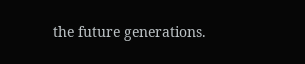the future generations.